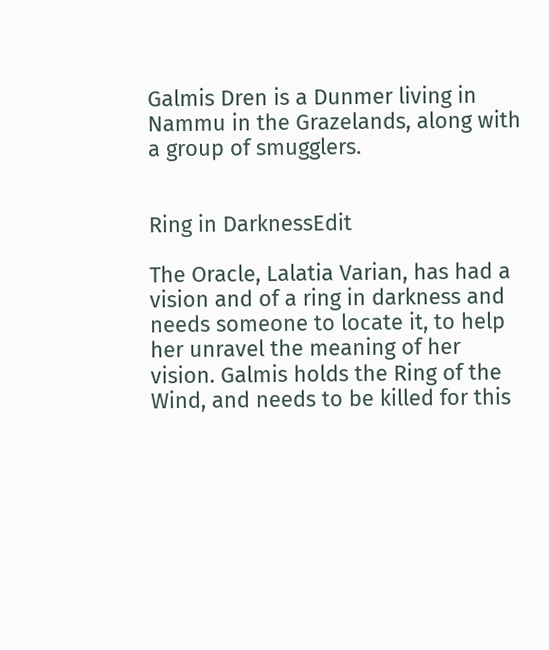Galmis Dren is a Dunmer living in Nammu in the Grazelands, along with a group of smugglers.


Ring in DarknessEdit

The Oracle, Lalatia Varian, has had a vision and of a ring in darkness and needs someone to locate it, to help her unravel the meaning of her vision. Galmis holds the Ring of the Wind, and needs to be killed for this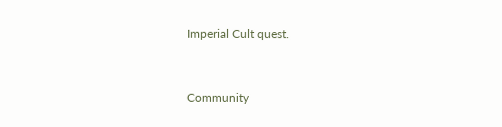Imperial Cult quest.


Community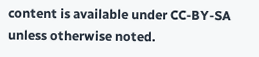content is available under CC-BY-SA unless otherwise noted.